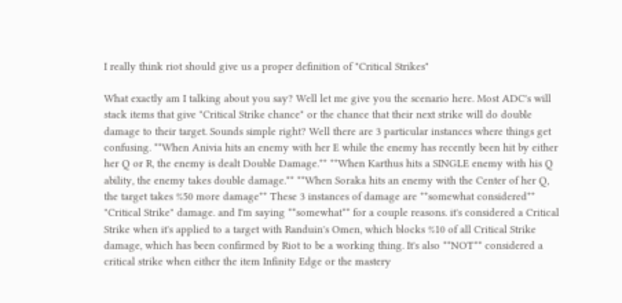I really think riot should give us a proper definition of "Critical Strikes"

What exactly am I talking about you say? Well let me give you the scenario here. Most ADC's will stack items that give "Critical Strike chance" or the chance that their next strike will do double damage to their target. Sounds simple right? Well there are 3 particular instances where things get confusing. **When Anivia hits an enemy with her E while the enemy has recently been hit by either her Q or R, the enemy is dealt Double Damage.** **When Karthus hits a SINGLE enemy with his Q ability, the enemy takes double damage.** **When Soraka hits an enemy with the Center of her Q, the target takes %50 more damage** These 3 instances of damage are **somewhat considered** "Critical Strike" damage. and I'm saying **somewhat** for a couple reasons. it's considered a Critical Strike when it's applied to a target with Randuin's Omen, which blocks %10 of all Critical Strike damage, which has been confirmed by Riot to be a working thing. It's also **NOT** considered a critical strike when either the item Infinity Edge or the mastery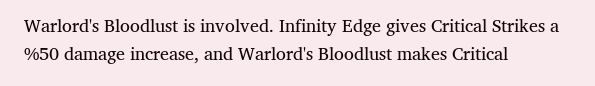Warlord's Bloodlust is involved. Infinity Edge gives Critical Strikes a %50 damage increase, and Warlord's Bloodlust makes Critical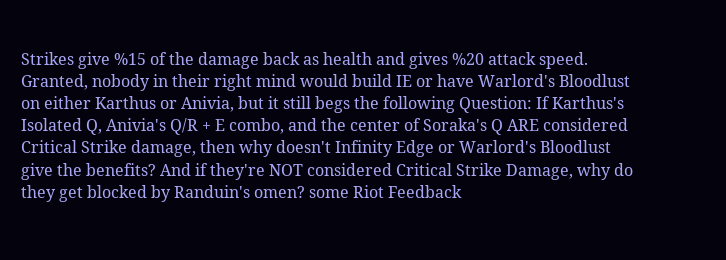Strikes give %15 of the damage back as health and gives %20 attack speed. Granted, nobody in their right mind would build IE or have Warlord's Bloodlust on either Karthus or Anivia, but it still begs the following Question: If Karthus's Isolated Q, Anivia's Q/R + E combo, and the center of Soraka's Q ARE considered Critical Strike damage, then why doesn't Infinity Edge or Warlord's Bloodlust give the benefits? And if they're NOT considered Critical Strike Damage, why do they get blocked by Randuin's omen? some Riot Feedback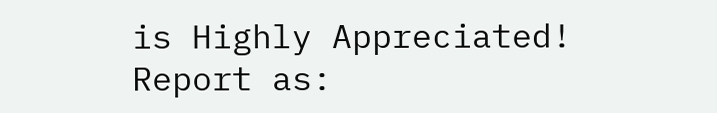is Highly Appreciated!
Report as: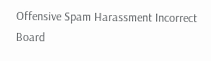Offensive Spam Harassment Incorrect Board